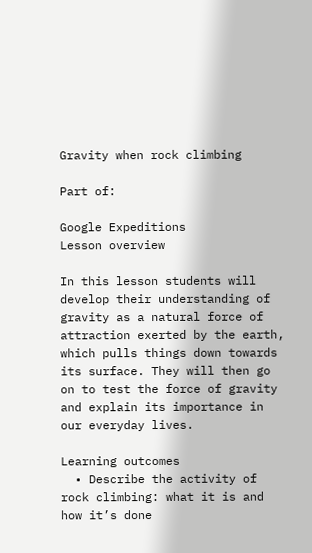Gravity when rock climbing

Part of:

Google Expeditions
Lesson overview

In this lesson students will develop their understanding of gravity as a natural force of attraction exerted by the earth, which pulls things down towards its surface. They will then go on to test the force of gravity and explain its importance in our everyday lives.

Learning outcomes
  • Describe the activity of rock climbing: what it is and how it’s done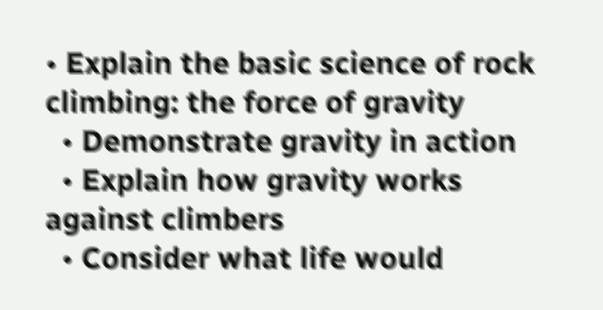• Explain the basic science of rock climbing: the force of gravity
  • Demonstrate gravity in action
  • Explain how gravity works against climbers
  • Consider what life would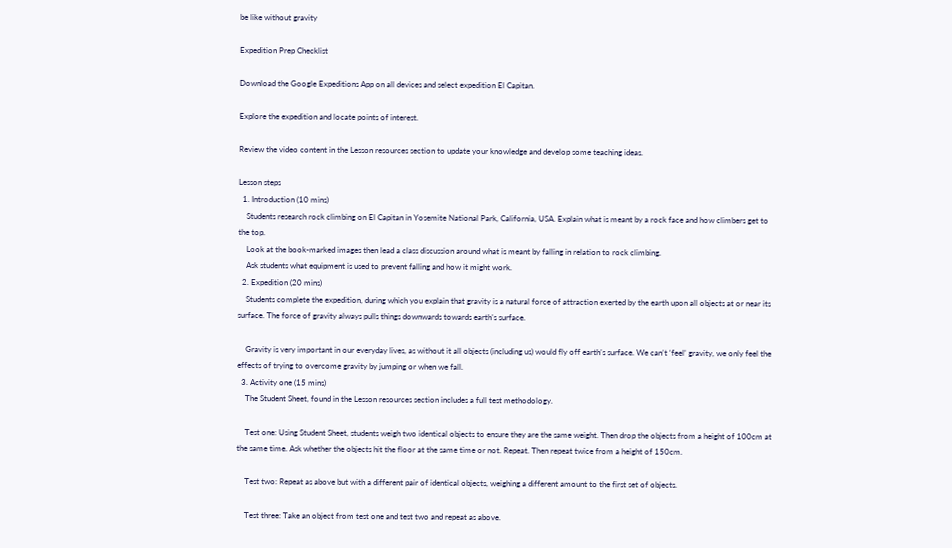be like without gravity

Expedition Prep Checklist

Download the Google Expeditions App on all devices and select expedition El Capitan.

Explore the expedition and locate points of interest.

Review the video content in the Lesson resources section to update your knowledge and develop some teaching ideas.

Lesson steps
  1. Introduction (10 mins)
    Students research rock climbing on El Capitan in Yosemite National Park, California, USA. Explain what is meant by a rock face and how climbers get to the top.
    Look at the book-marked images then lead a class discussion around what is meant by falling in relation to rock climbing.
    Ask students what equipment is used to prevent falling and how it might work.
  2. Expedition (20 mins)
    Students complete the expedition, during which you explain that gravity is a natural force of attraction exerted by the earth upon all objects at or near its surface. The force of gravity always pulls things downwards towards earth’s surface.

    Gravity is very important in our everyday lives, as without it all objects (including us) would fly off earth’s surface. We can’t ‘feel’ gravity, we only feel the effects of trying to overcome gravity by jumping or when we fall.
  3. Activity one (15 mins)
    The Student Sheet, found in the Lesson resources section includes a full test methodology.

    Test one: Using Student Sheet, students weigh two identical objects to ensure they are the same weight. Then drop the objects from a height of 100cm at the same time. Ask whether the objects hit the floor at the same time or not. Repeat. Then repeat twice from a height of 150cm.

    Test two: Repeat as above but with a different pair of identical objects, weighing a different amount to the first set of objects.

    Test three: Take an object from test one and test two and repeat as above.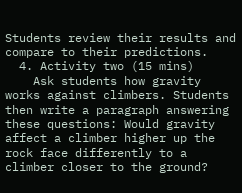Students review their results and compare to their predictions.
  4. Activity two (15 mins)
    Ask students how gravity works against climbers. Students then write a paragraph answering these questions: Would gravity affect a climber higher up the rock face differently to a climber closer to the ground?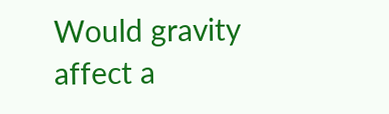Would gravity affect a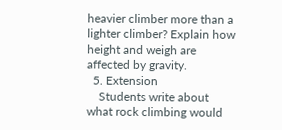heavier climber more than a lighter climber? Explain how height and weigh are affected by gravity.
  5. Extension
    Students write about what rock climbing would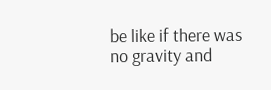be like if there was no gravity and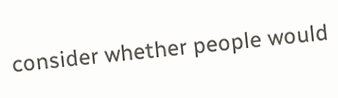consider whether people would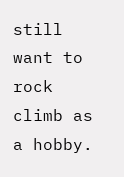still want to rock climb as a hobby.